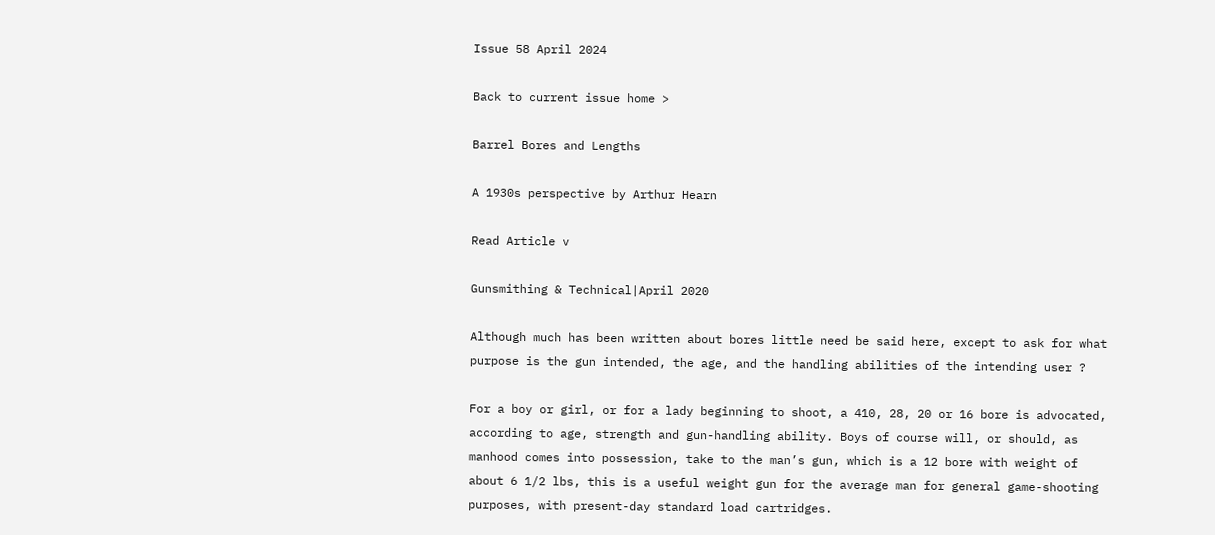Issue 58 April 2024

Back to current issue home >

Barrel Bores and Lengths

A 1930s perspective by Arthur Hearn

Read Article v

Gunsmithing & Technical|April 2020

Although much has been written about bores little need be said here, except to ask for what purpose is the gun intended, the age, and the handling abilities of the intending user ?

For a boy or girl, or for a lady beginning to shoot, a 410, 28, 20 or 16 bore is advocated, according to age, strength and gun-handling ability. Boys of course will, or should, as manhood comes into possession, take to the man’s gun, which is a 12 bore with weight of about 6 1/2 lbs, this is a useful weight gun for the average man for general game-shooting purposes, with present-day standard load cartridges.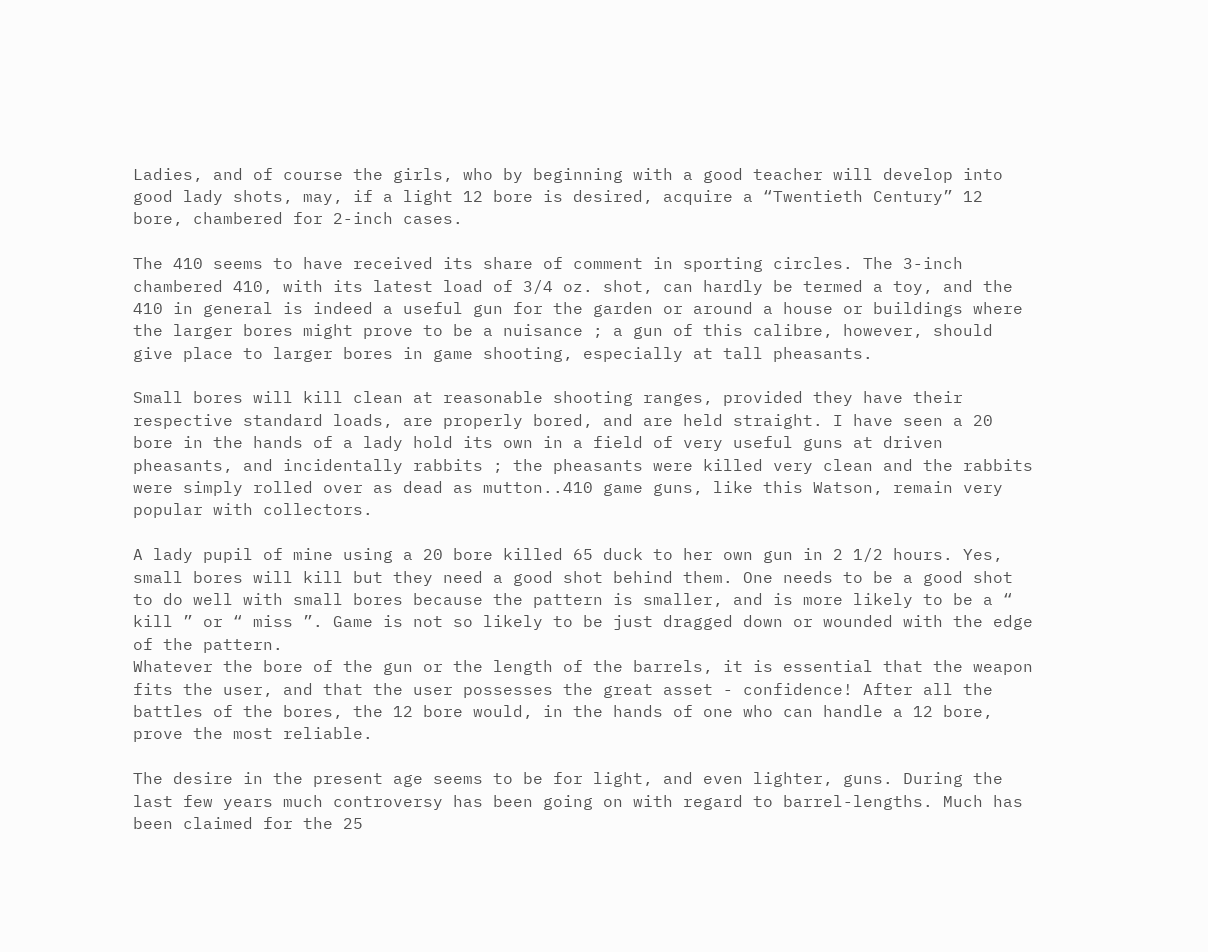Ladies, and of course the girls, who by beginning with a good teacher will develop into good lady shots, may, if a light 12 bore is desired, acquire a “Twentieth Century” 12 bore, chambered for 2-inch cases.

The 410 seems to have received its share of comment in sporting circles. The 3-inch chambered 410, with its latest load of 3/4 oz. shot, can hardly be termed a toy, and the 410 in general is indeed a useful gun for the garden or around a house or buildings where the larger bores might prove to be a nuisance ; a gun of this calibre, however, should give place to larger bores in game shooting, especially at tall pheasants.

Small bores will kill clean at reasonable shooting ranges, provided they have their respective standard loads, are properly bored, and are held straight. I have seen a 20 bore in the hands of a lady hold its own in a field of very useful guns at driven pheasants, and incidentally rabbits ; the pheasants were killed very clean and the rabbits were simply rolled over as dead as mutton..410 game guns, like this Watson, remain very popular with collectors.

A lady pupil of mine using a 20 bore killed 65 duck to her own gun in 2 1/2 hours. Yes, small bores will kill but they need a good shot behind them. One needs to be a good shot to do well with small bores because the pattern is smaller, and is more likely to be a “ kill ” or “ miss ”. Game is not so likely to be just dragged down or wounded with the edge of the pattern.
Whatever the bore of the gun or the length of the barrels, it is essential that the weapon fits the user, and that the user possesses the great asset - confidence! After all the battles of the bores, the 12 bore would, in the hands of one who can handle a 12 bore, prove the most reliable.

The desire in the present age seems to be for light, and even lighter, guns. During the last few years much controversy has been going on with regard to barrel-lengths. Much has been claimed for the 25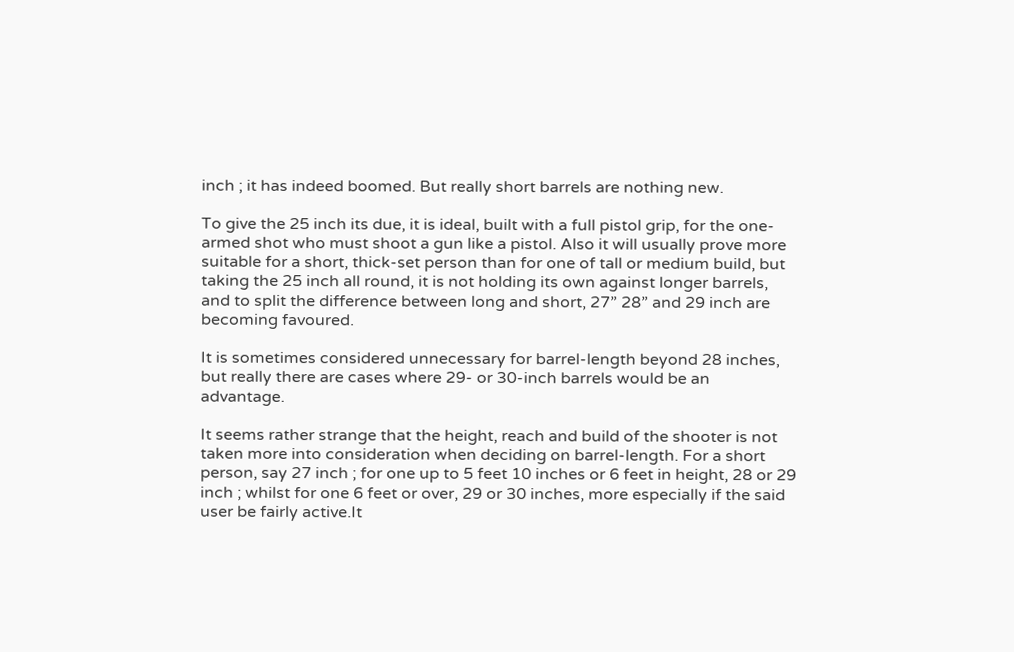inch ; it has indeed boomed. But really short barrels are nothing new.

To give the 25 inch its due, it is ideal, built with a full pistol grip, for the one-armed shot who must shoot a gun like a pistol. Also it will usually prove more suitable for a short, thick-set person than for one of tall or medium build, but taking the 25 inch all round, it is not holding its own against longer barrels, and to split the difference between long and short, 27” 28” and 29 inch are becoming favoured.

It is sometimes considered unnecessary for barrel-length beyond 28 inches, but really there are cases where 29- or 30-inch barrels would be an advantage.

It seems rather strange that the height, reach and build of the shooter is not taken more into consideration when deciding on barrel-length. For a short person, say 27 inch ; for one up to 5 feet 10 inches or 6 feet in height, 28 or 29 inch ; whilst for one 6 feet or over, 29 or 30 inches, more especially if the said user be fairly active.It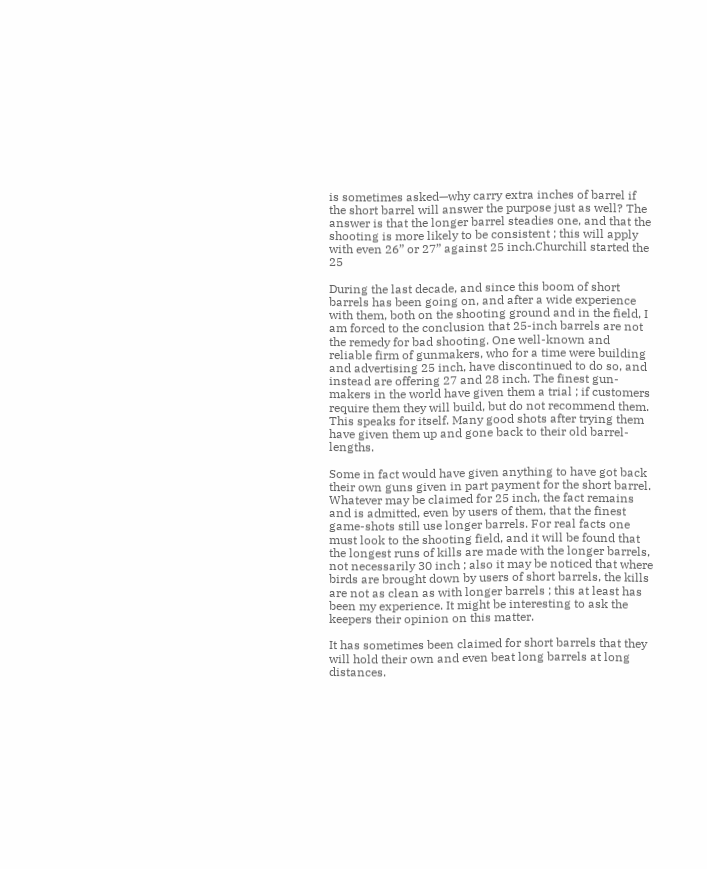is sometimes asked—why carry extra inches of barrel if the short barrel will answer the purpose just as well? The answer is that the longer barrel steadies one, and that the shooting is more likely to be consistent ; this will apply with even 26” or 27” against 25 inch.Churchill started the 25

During the last decade, and since this boom of short barrels has been going on, and after a wide experience with them, both on the shooting ground and in the field, I am forced to the conclusion that 25-inch barrels are not the remedy for bad shooting. One well-known and reliable firm of gunmakers, who for a time were building and advertising 25 inch, have discontinued to do so, and instead are offering 27 and 28 inch. The finest gun-makers in the world have given them a trial ; if customers require them they will build, but do not recommend them. This speaks for itself. Many good shots after trying them have given them up and gone back to their old barrel-lengths.

Some in fact would have given anything to have got back their own guns given in part payment for the short barrel. Whatever may be claimed for 25 inch, the fact remains and is admitted, even by users of them, that the finest game-shots still use longer barrels. For real facts one must look to the shooting field, and it will be found that the longest runs of kills are made with the longer barrels, not necessarily 30 inch ; also it may be noticed that where birds are brought down by users of short barrels, the kills are not as clean as with longer barrels ; this at least has been my experience. It might be interesting to ask the keepers their opinion on this matter.

It has sometimes been claimed for short barrels that they will hold their own and even beat long barrels at long distances.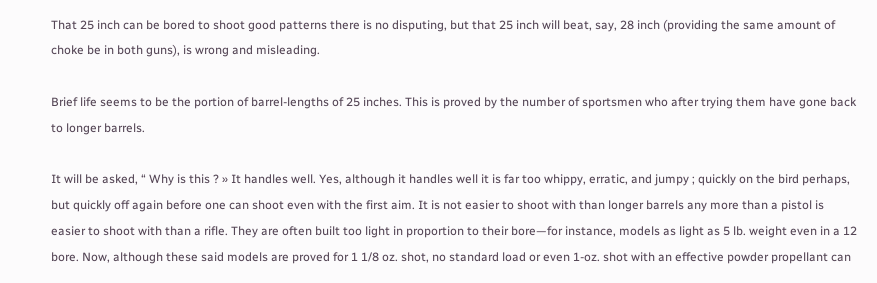That 25 inch can be bored to shoot good patterns there is no disputing, but that 25 inch will beat, say, 28 inch (providing the same amount of choke be in both guns), is wrong and misleading.

Brief life seems to be the portion of barrel-lengths of 25 inches. This is proved by the number of sportsmen who after trying them have gone back to longer barrels.

It will be asked, “ Why is this ? » It handles well. Yes, although it handles well it is far too whippy, erratic, and jumpy ; quickly on the bird perhaps, but quickly off again before one can shoot even with the first aim. It is not easier to shoot with than longer barrels any more than a pistol is easier to shoot with than a rifle. They are often built too light in proportion to their bore—for instance, models as light as 5 lb. weight even in a 12 bore. Now, although these said models are proved for 1 1/8 oz. shot, no standard load or even 1-oz. shot with an effective powder propellant can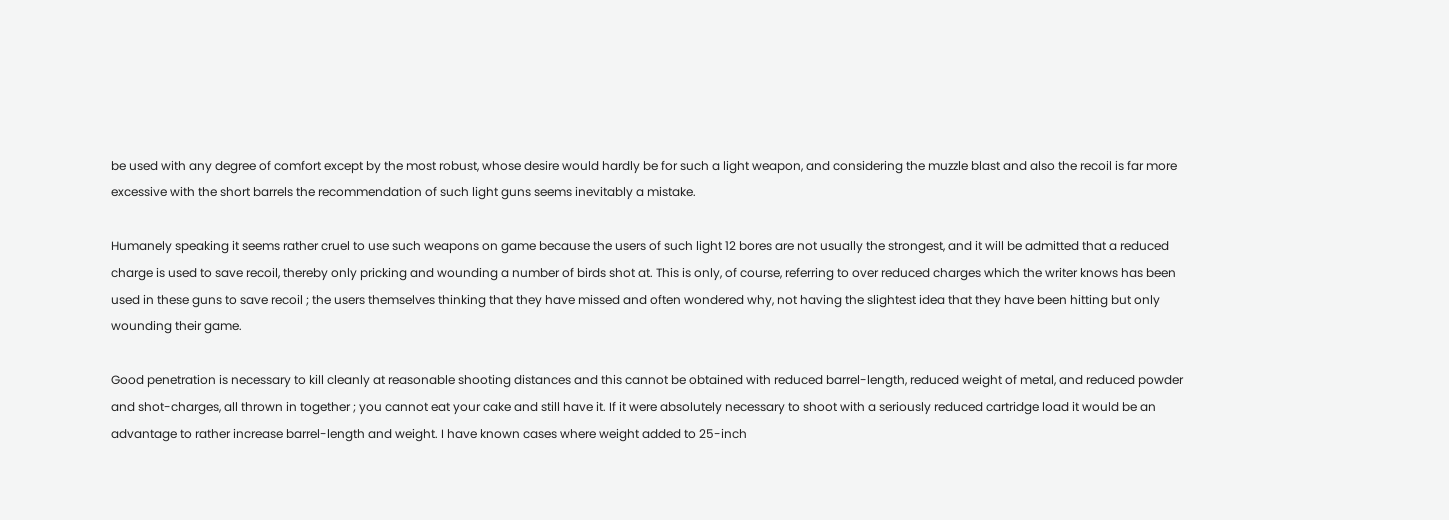be used with any degree of comfort except by the most robust, whose desire would hardly be for such a light weapon, and considering the muzzle blast and also the recoil is far more excessive with the short barrels the recommendation of such light guns seems inevitably a mistake.

Humanely speaking it seems rather cruel to use such weapons on game because the users of such light 12 bores are not usually the strongest, and it will be admitted that a reduced charge is used to save recoil, thereby only pricking and wounding a number of birds shot at. This is only, of course, referring to over reduced charges which the writer knows has been used in these guns to save recoil ; the users themselves thinking that they have missed and often wondered why, not having the slightest idea that they have been hitting but only wounding their game.

Good penetration is necessary to kill cleanly at reasonable shooting distances and this cannot be obtained with reduced barrel-length, reduced weight of metal, and reduced powder and shot-charges, all thrown in together ; you cannot eat your cake and still have it. If it were absolutely necessary to shoot with a seriously reduced cartridge load it would be an advantage to rather increase barrel-length and weight. I have known cases where weight added to 25-inch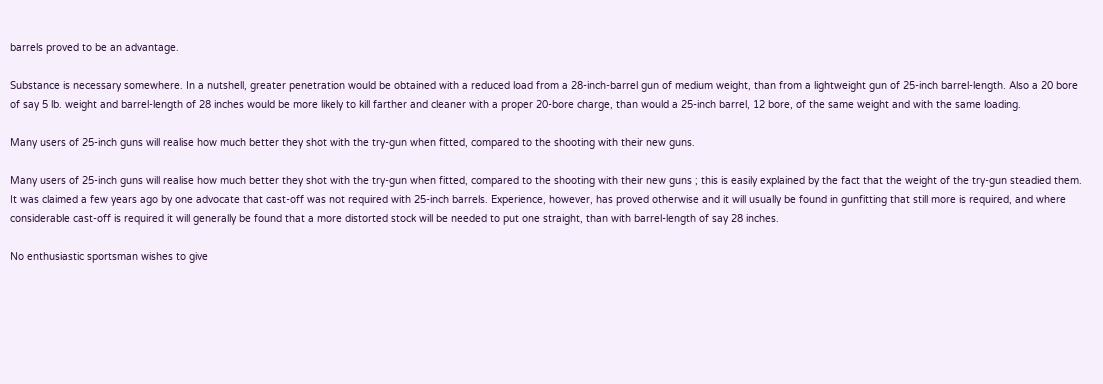barrels proved to be an advantage.

Substance is necessary somewhere. In a nutshell, greater penetration would be obtained with a reduced load from a 28-inch-barrel gun of medium weight, than from a lightweight gun of 25-inch barrel-length. Also a 20 bore of say 5 lb. weight and barrel-length of 28 inches would be more likely to kill farther and cleaner with a proper 20-bore charge, than would a 25-inch barrel, 12 bore, of the same weight and with the same loading.

Many users of 25-inch guns will realise how much better they shot with the try-gun when fitted, compared to the shooting with their new guns.

Many users of 25-inch guns will realise how much better they shot with the try-gun when fitted, compared to the shooting with their new guns ; this is easily explained by the fact that the weight of the try-gun steadied them.
It was claimed a few years ago by one advocate that cast-off was not required with 25-inch barrels. Experience, however, has proved otherwise and it will usually be found in gunfitting that still more is required, and where considerable cast-off is required it will generally be found that a more distorted stock will be needed to put one straight, than with barrel-length of say 28 inches.

No enthusiastic sportsman wishes to give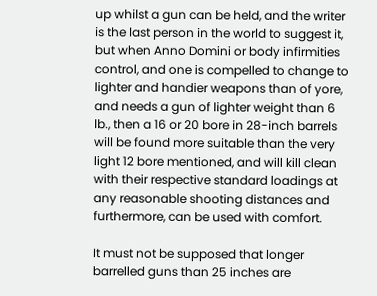up whilst a gun can be held, and the writer is the last person in the world to suggest it, but when Anno Domini or body infirmities control, and one is compelled to change to lighter and handier weapons than of yore, and needs a gun of lighter weight than 6 lb., then a 16 or 20 bore in 28-inch barrels will be found more suitable than the very light 12 bore mentioned, and will kill clean with their respective standard loadings at any reasonable shooting distances and furthermore, can be used with comfort.

It must not be supposed that longer barrelled guns than 25 inches are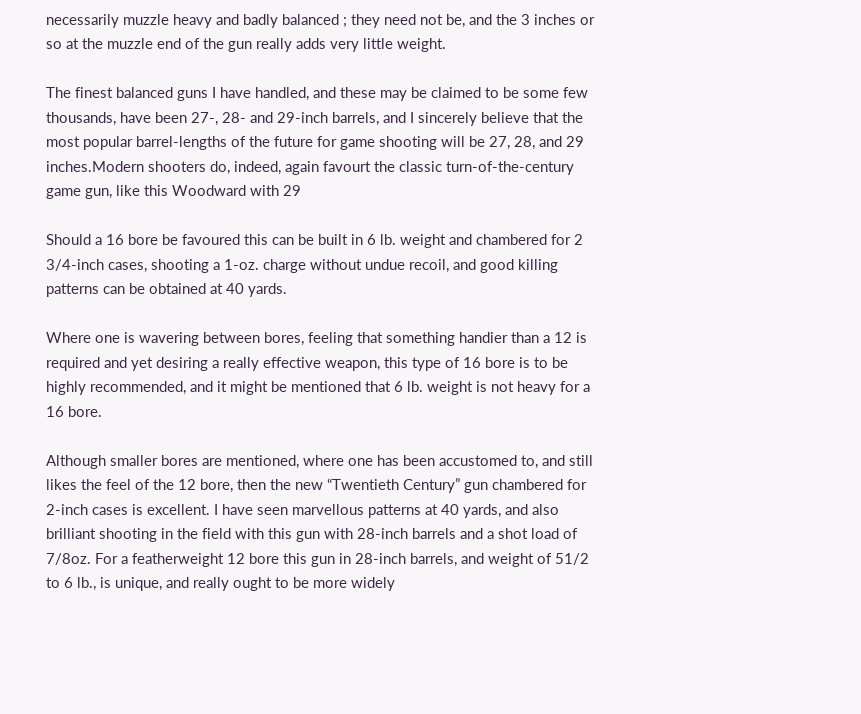necessarily muzzle heavy and badly balanced ; they need not be, and the 3 inches or so at the muzzle end of the gun really adds very little weight.

The finest balanced guns I have handled, and these may be claimed to be some few thousands, have been 27-, 28- and 29-inch barrels, and I sincerely believe that the most popular barrel-lengths of the future for game shooting will be 27, 28, and 29 inches.Modern shooters do, indeed, again favourt the classic turn-of-the-century game gun, like this Woodward with 29

Should a 16 bore be favoured this can be built in 6 lb. weight and chambered for 2 3/4-inch cases, shooting a 1-oz. charge without undue recoil, and good killing patterns can be obtained at 40 yards.

Where one is wavering between bores, feeling that something handier than a 12 is required and yet desiring a really effective weapon, this type of 16 bore is to be highly recommended, and it might be mentioned that 6 lb. weight is not heavy for a 16 bore.

Although smaller bores are mentioned, where one has been accustomed to, and still likes the feel of the 12 bore, then the new “Twentieth Century” gun chambered for 2-inch cases is excellent. I have seen marvellous patterns at 40 yards, and also brilliant shooting in the field with this gun with 28-inch barrels and a shot load of 7/8oz. For a featherweight 12 bore this gun in 28-inch barrels, and weight of 51/2 to 6 lb., is unique, and really ought to be more widely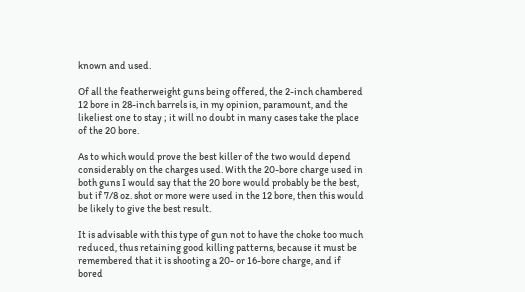known and used.

Of all the featherweight guns being offered, the 2-inch chambered 12 bore in 28-inch barrels is, in my opinion, paramount, and the likeliest one to stay ; it will no doubt in many cases take the place of the 20 bore.

As to which would prove the best killer of the two would depend considerably on the charges used. With the 20-bore charge used in both guns I would say that the 20 bore would probably be the best, but if 7/8 oz. shot or more were used in the 12 bore, then this would be likely to give the best result.

It is advisable with this type of gun not to have the choke too much reduced, thus retaining good killing patterns, because it must be remembered that it is shooting a 20- or 16-bore charge, and if bored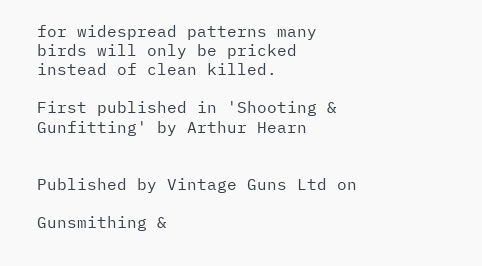for widespread patterns many birds will only be pricked instead of clean killed.

First published in 'Shooting & Gunfitting' by Arthur Hearn


Published by Vintage Guns Ltd on

Gunsmithing &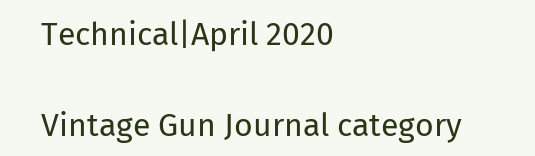Technical|April 2020

Vintage Gun Journal category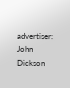advertiser: John Dickson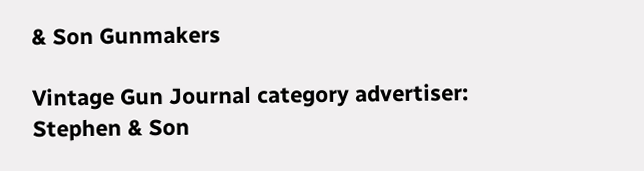& Son Gunmakers

Vintage Gun Journal category advertiser: Stephen & Son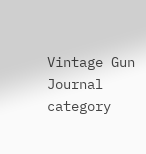Vintage Gun Journal category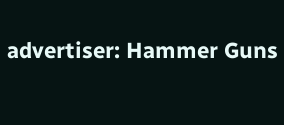advertiser: Hammer Guns